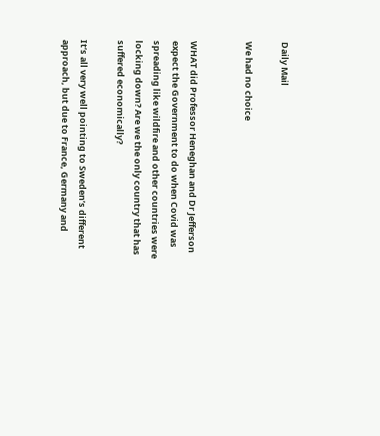Daily Mail

We had no choice


WHAT did Professor Heneghan and Dr Jefferson expect the Government to do when Covid was spreading like wildfire and other countries were locking down? Are we the only country that has suffered economically?

It’s all very well pointing to Sweden’s different approach, but due to France, Germany and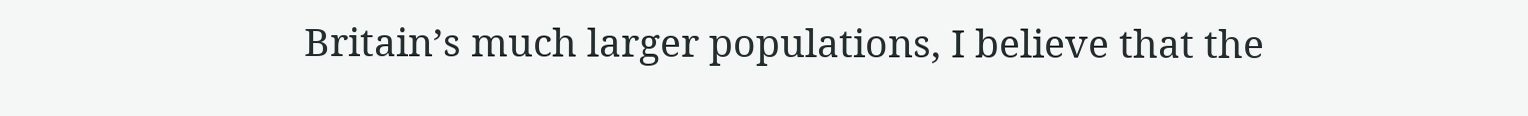Britain’s much larger populations, I believe that the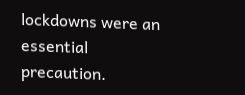lockdowns were an essential precaution.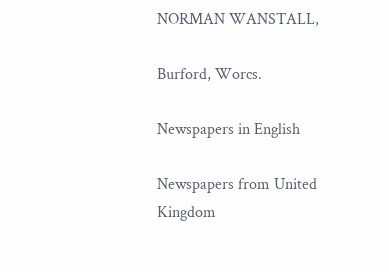NORMAN WANSTALL,

Burford, Worcs.

Newspapers in English

Newspapers from United Kingdom